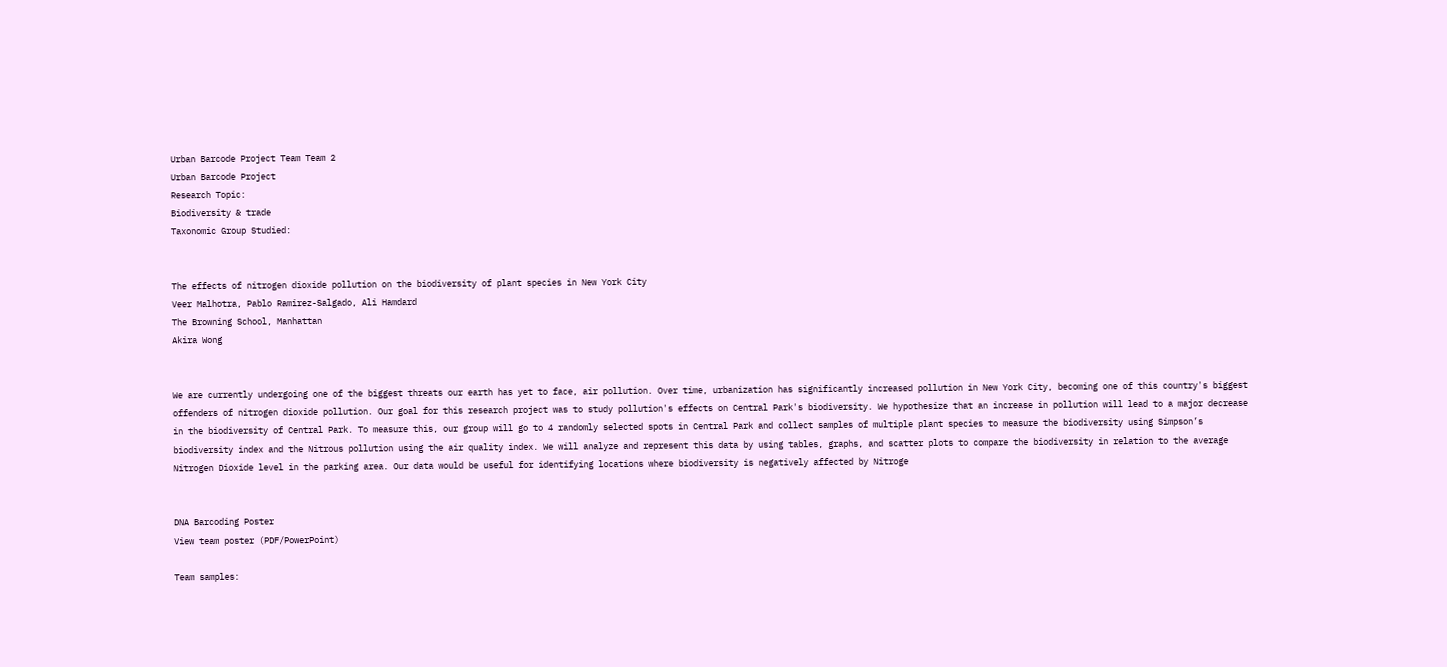Urban Barcode Project Team Team 2
Urban Barcode Project
Research Topic:
Biodiversity & trade
Taxonomic Group Studied:


The effects of nitrogen dioxide pollution on the biodiversity of plant species in New York City
Veer Malhotra, Pablo Ramirez-Salgado, Ali Hamdard
The Browning School, Manhattan
Akira Wong


We are currently undergoing one of the biggest threats our earth has yet to face, air pollution. Over time, urbanization has significantly increased pollution in New York City, becoming one of this country's biggest offenders of nitrogen dioxide pollution. Our goal for this research project was to study pollution's effects on Central Park's biodiversity. We hypothesize that an increase in pollution will lead to a major decrease in the biodiversity of Central Park. To measure this, our group will go to 4 randomly selected spots in Central Park and collect samples of multiple plant species to measure the biodiversity using Simpson’s biodiversity index and the Nitrous pollution using the air quality index. We will analyze and represent this data by using tables, graphs, and scatter plots to compare the biodiversity in relation to the average Nitrogen Dioxide level in the parking area. Our data would be useful for identifying locations where biodiversity is negatively affected by Nitroge


DNA Barcoding Poster
View team poster (PDF/PowerPoint)

Team samples: